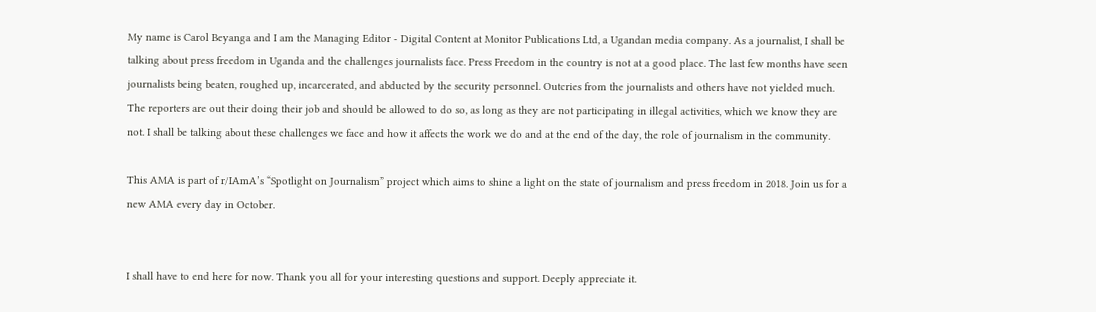My name is Carol Beyanga and I am the Managing Editor - Digital Content at Monitor Publications Ltd, a Ugandan media company. As a journalist, I shall be talking about press freedom in Uganda and the challenges journalists face. Press Freedom in the country is not at a good place. The last few months have seen journalists being beaten, roughed up, incarcerated, and abducted by the security personnel. Outcries from the journalists and others have not yielded much. The reporters are out their doing their job and should be allowed to do so, as long as they are not participating in illegal activities, which we know they are not. I shall be talking about these challenges we face and how it affects the work we do and at the end of the day, the role of journalism in the community.

This AMA is part of r/IAmA’s “Spotlight on Journalism” project which aims to shine a light on the state of journalism and press freedom in 2018. Join us for a new AMA every day in October.


I shall have to end here for now. Thank you all for your interesting questions and support. Deeply appreciate it.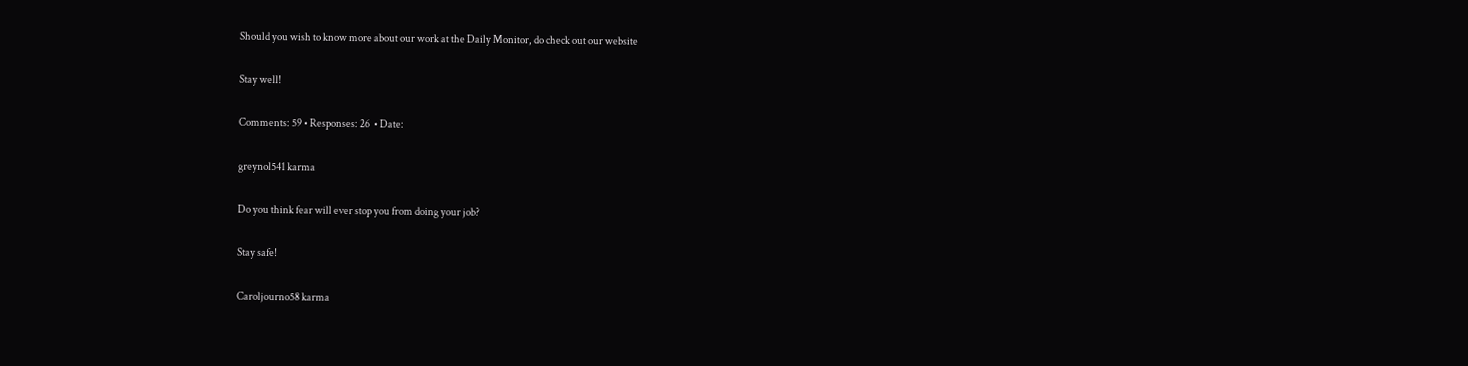Should you wish to know more about our work at the Daily Monitor, do check out our website

Stay well!

Comments: 59 • Responses: 26  • Date:

greynol541 karma

Do you think fear will ever stop you from doing your job?

Stay safe!

Caroljourno58 karma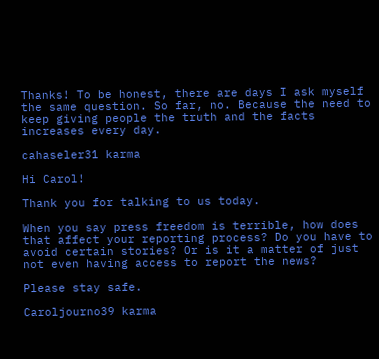Thanks! To be honest, there are days I ask myself the same question. So far, no. Because the need to keep giving people the truth and the facts increases every day.

cahaseler31 karma

Hi Carol!

Thank you for talking to us today.

When you say press freedom is terrible, how does that affect your reporting process? Do you have to avoid certain stories? Or is it a matter of just not even having access to report the news?

Please stay safe.

Caroljourno39 karma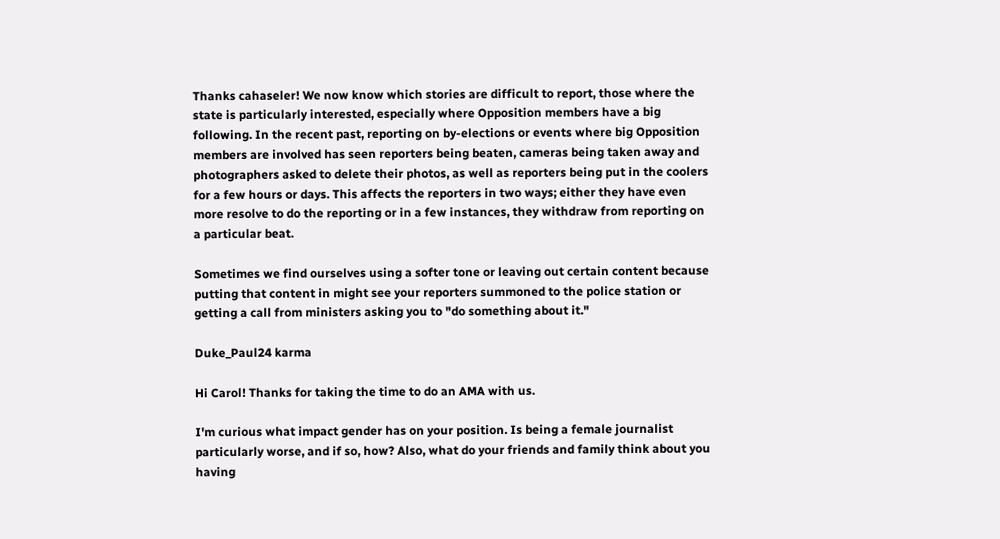Thanks cahaseler! We now know which stories are difficult to report, those where the state is particularly interested, especially where Opposition members have a big following. In the recent past, reporting on by-elections or events where big Opposition members are involved has seen reporters being beaten, cameras being taken away and photographers asked to delete their photos, as well as reporters being put in the coolers for a few hours or days. This affects the reporters in two ways; either they have even more resolve to do the reporting or in a few instances, they withdraw from reporting on a particular beat.

Sometimes we find ourselves using a softer tone or leaving out certain content because putting that content in might see your reporters summoned to the police station or getting a call from ministers asking you to "do something about it."

Duke_Paul24 karma

Hi Carol! Thanks for taking the time to do an AMA with us.

I'm curious what impact gender has on your position. Is being a female journalist particularly worse, and if so, how? Also, what do your friends and family think about you having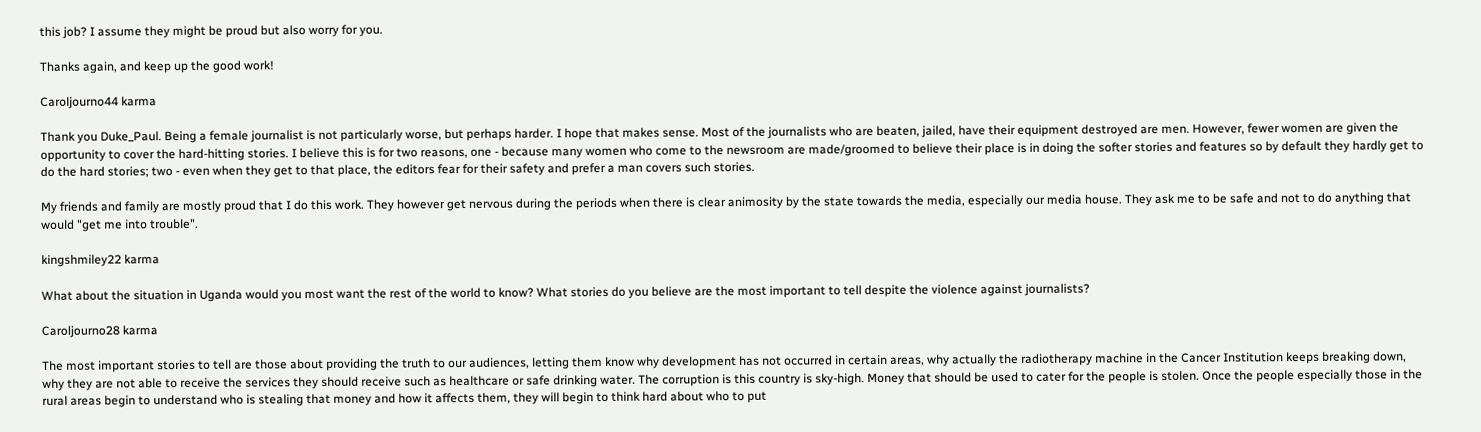this job? I assume they might be proud but also worry for you.

Thanks again, and keep up the good work!

Caroljourno44 karma

Thank you Duke_Paul. Being a female journalist is not particularly worse, but perhaps harder. I hope that makes sense. Most of the journalists who are beaten, jailed, have their equipment destroyed are men. However, fewer women are given the opportunity to cover the hard-hitting stories. I believe this is for two reasons, one - because many women who come to the newsroom are made/groomed to believe their place is in doing the softer stories and features so by default they hardly get to do the hard stories; two - even when they get to that place, the editors fear for their safety and prefer a man covers such stories.

My friends and family are mostly proud that I do this work. They however get nervous during the periods when there is clear animosity by the state towards the media, especially our media house. They ask me to be safe and not to do anything that would "get me into trouble".

kingshmiley22 karma

What about the situation in Uganda would you most want the rest of the world to know? What stories do you believe are the most important to tell despite the violence against journalists?

Caroljourno28 karma

The most important stories to tell are those about providing the truth to our audiences, letting them know why development has not occurred in certain areas, why actually the radiotherapy machine in the Cancer Institution keeps breaking down, why they are not able to receive the services they should receive such as healthcare or safe drinking water. The corruption is this country is sky-high. Money that should be used to cater for the people is stolen. Once the people especially those in the rural areas begin to understand who is stealing that money and how it affects them, they will begin to think hard about who to put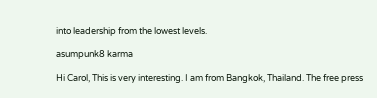into leadership from the lowest levels.

asumpunk8 karma

Hi Carol, This is very interesting. I am from Bangkok, Thailand. The free press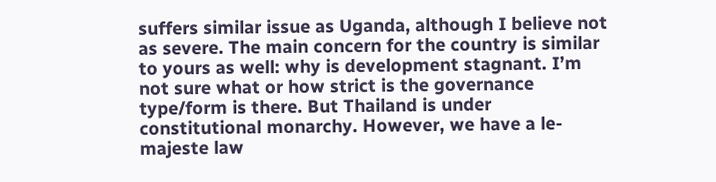suffers similar issue as Uganda, although I believe not as severe. The main concern for the country is similar to yours as well: why is development stagnant. I’m not sure what or how strict is the governance type/form is there. But Thailand is under constitutional monarchy. However, we have a le-majeste law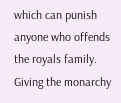which can punish anyone who offends the royals family. Giving the monarchy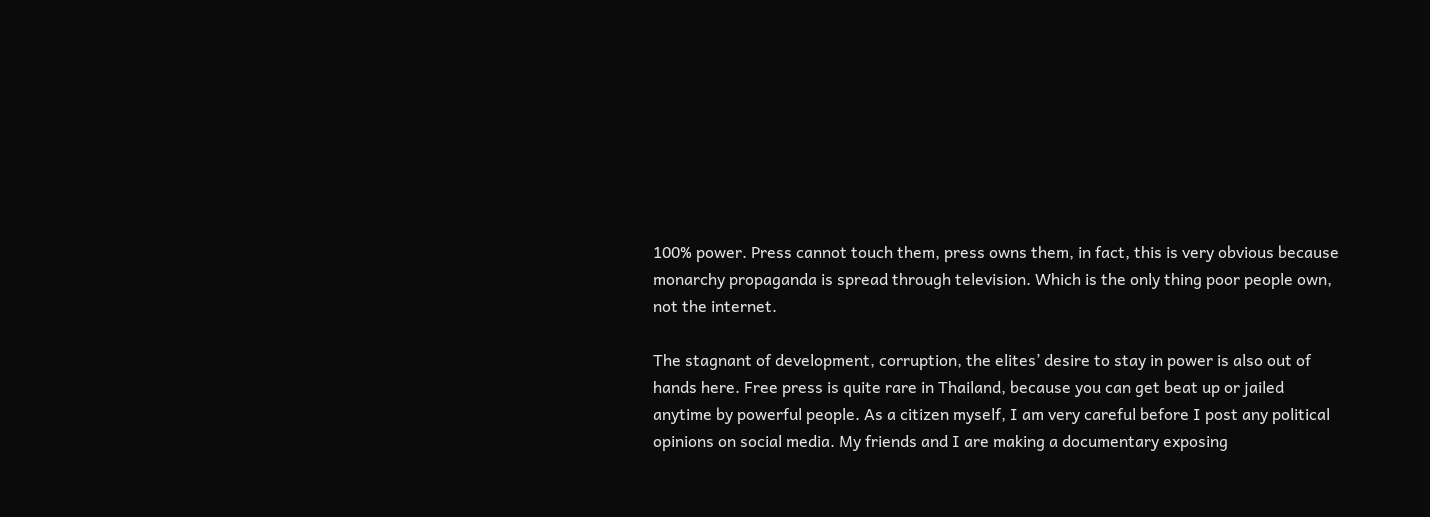100% power. Press cannot touch them, press owns them, in fact, this is very obvious because monarchy propaganda is spread through television. Which is the only thing poor people own, not the internet.

The stagnant of development, corruption, the elites’ desire to stay in power is also out of hands here. Free press is quite rare in Thailand, because you can get beat up or jailed anytime by powerful people. As a citizen myself, I am very careful before I post any political opinions on social media. My friends and I are making a documentary exposing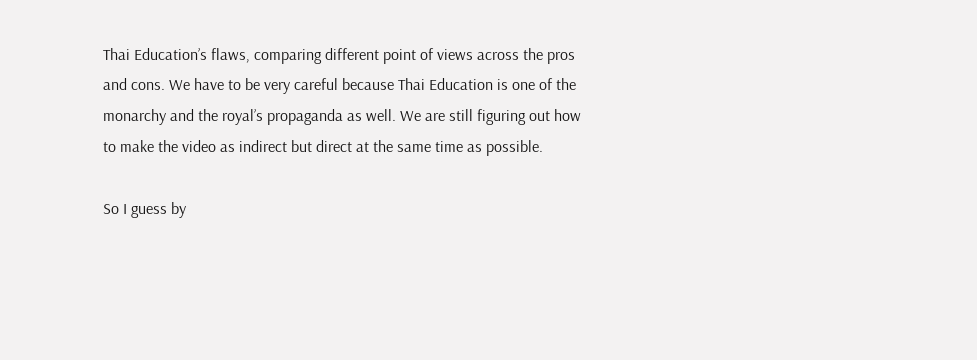Thai Education’s flaws, comparing different point of views across the pros and cons. We have to be very careful because Thai Education is one of the monarchy and the royal’s propaganda as well. We are still figuring out how to make the video as indirect but direct at the same time as possible.

So I guess by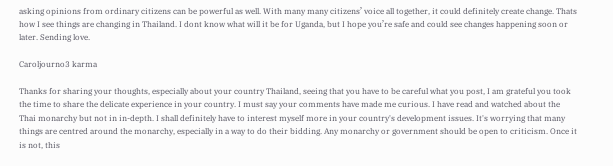asking opinions from ordinary citizens can be powerful as well. With many many citizens’ voice all together, it could definitely create change. Thats how I see things are changing in Thailand. I dont know what will it be for Uganda, but I hope you’re safe and could see changes happening soon or later. Sending love.

Caroljourno3 karma

Thanks for sharing your thoughts, especially about your country Thailand, seeing that you have to be careful what you post, I am grateful you took the time to share the delicate experience in your country. I must say your comments have made me curious. I have read and watched about the Thai monarchy but not in in-depth. I shall definitely have to interest myself more in your country's development issues. It's worrying that many things are centred around the monarchy, especially in a way to do their bidding. Any monarchy or government should be open to criticism. Once it is not, this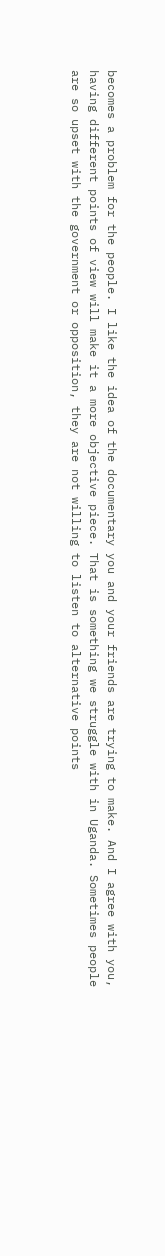becomes a problem for the people. I like the idea of the documentary you and your friends are trying to make. And I agree with you, having different points of view will make it a more objective piece. That is something we struggle with in Uganda. Sometimes people are so upset with the government or opposition, they are not willing to listen to alternative points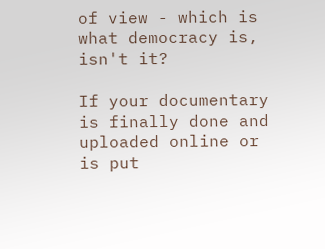of view - which is what democracy is, isn't it?

If your documentary is finally done and uploaded online or is put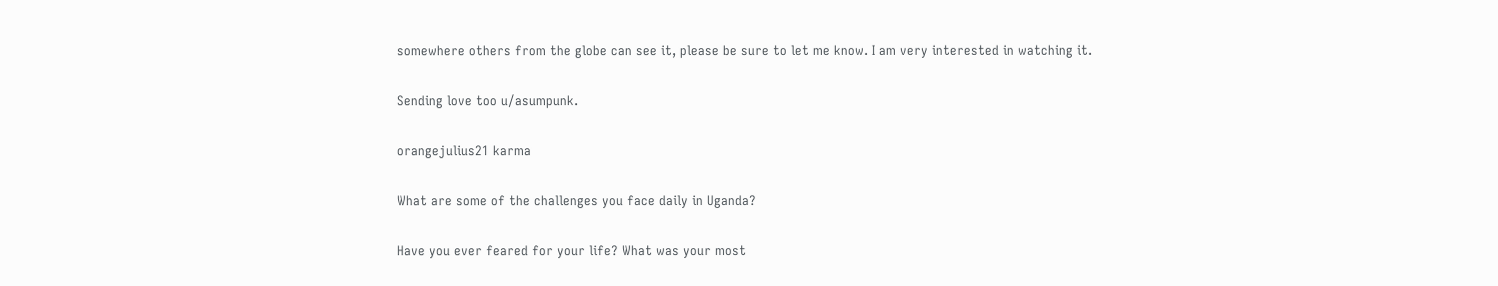somewhere others from the globe can see it, please be sure to let me know. I am very interested in watching it.

Sending love too u/asumpunk.

orangejulius21 karma

What are some of the challenges you face daily in Uganda?

Have you ever feared for your life? What was your most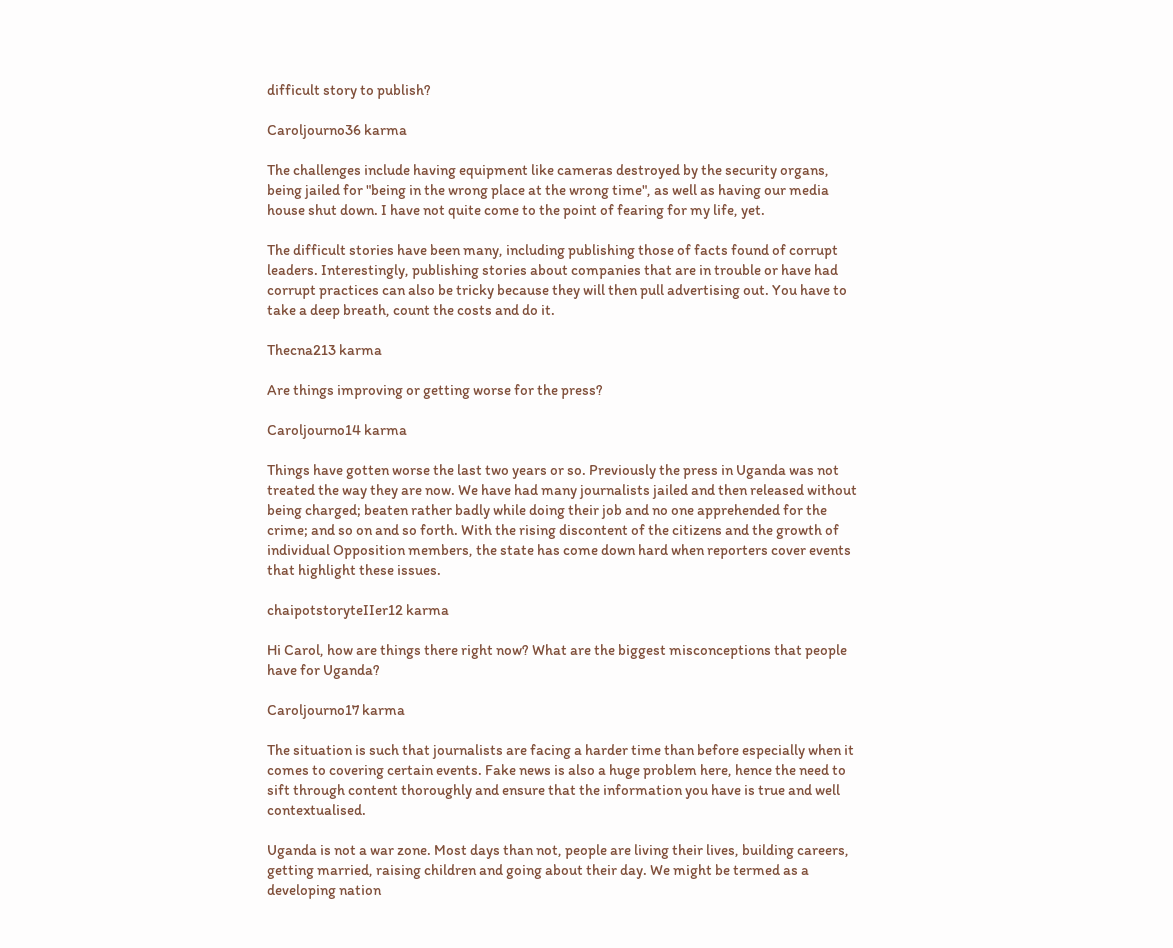difficult story to publish?

Caroljourno36 karma

The challenges include having equipment like cameras destroyed by the security organs, being jailed for "being in the wrong place at the wrong time", as well as having our media house shut down. I have not quite come to the point of fearing for my life, yet.

The difficult stories have been many, including publishing those of facts found of corrupt leaders. Interestingly, publishing stories about companies that are in trouble or have had corrupt practices can also be tricky because they will then pull advertising out. You have to take a deep breath, count the costs and do it.

Thecna213 karma

Are things improving or getting worse for the press?

Caroljourno14 karma

Things have gotten worse the last two years or so. Previously the press in Uganda was not treated the way they are now. We have had many journalists jailed and then released without being charged; beaten rather badly while doing their job and no one apprehended for the crime; and so on and so forth. With the rising discontent of the citizens and the growth of individual Opposition members, the state has come down hard when reporters cover events that highlight these issues.

chaipotstoryteIIer12 karma

Hi Carol, how are things there right now? What are the biggest misconceptions that people have for Uganda?

Caroljourno17 karma

The situation is such that journalists are facing a harder time than before especially when it comes to covering certain events. Fake news is also a huge problem here, hence the need to sift through content thoroughly and ensure that the information you have is true and well contextualised.

Uganda is not a war zone. Most days than not, people are living their lives, building careers, getting married, raising children and going about their day. We might be termed as a developing nation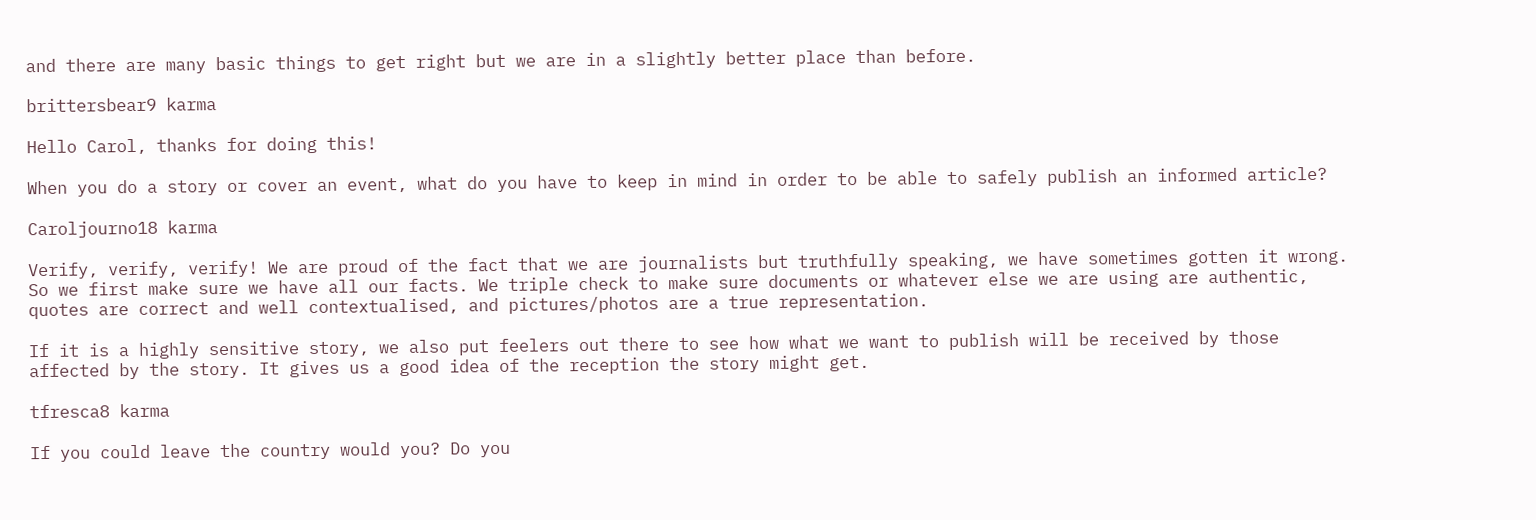and there are many basic things to get right but we are in a slightly better place than before.

brittersbear9 karma

Hello Carol, thanks for doing this!

When you do a story or cover an event, what do you have to keep in mind in order to be able to safely publish an informed article?

Caroljourno18 karma

Verify, verify, verify! We are proud of the fact that we are journalists but truthfully speaking, we have sometimes gotten it wrong. So we first make sure we have all our facts. We triple check to make sure documents or whatever else we are using are authentic, quotes are correct and well contextualised, and pictures/photos are a true representation.

If it is a highly sensitive story, we also put feelers out there to see how what we want to publish will be received by those affected by the story. It gives us a good idea of the reception the story might get.

tfresca8 karma

If you could leave the country would you? Do you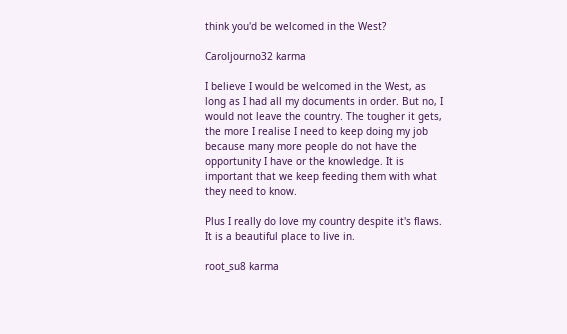think you'd be welcomed in the West?

Caroljourno32 karma

I believe I would be welcomed in the West, as long as I had all my documents in order. But no, I would not leave the country. The tougher it gets, the more I realise I need to keep doing my job because many more people do not have the opportunity I have or the knowledge. It is important that we keep feeding them with what they need to know.

Plus I really do love my country despite it's flaws. It is a beautiful place to live in.

root_su8 karma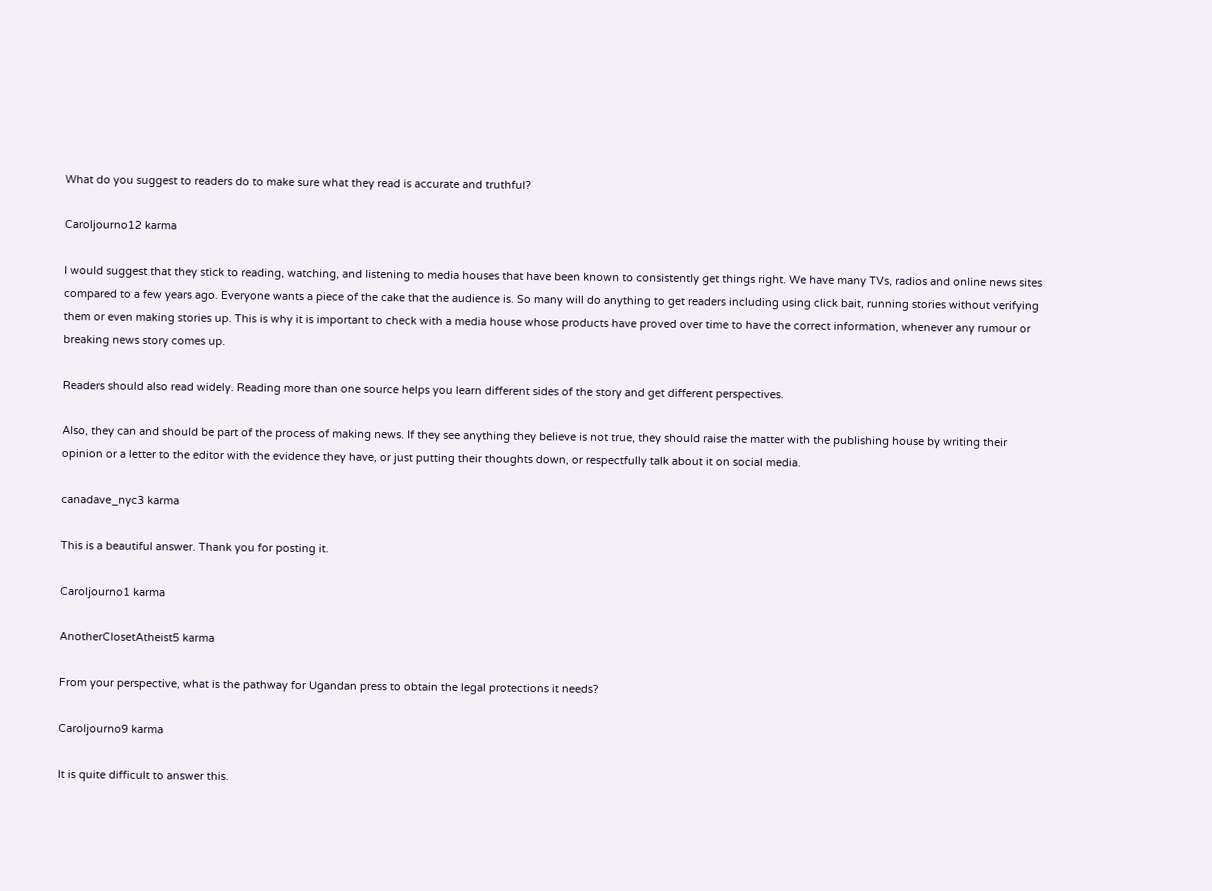What do you suggest to readers do to make sure what they read is accurate and truthful?

Caroljourno12 karma

I would suggest that they stick to reading, watching, and listening to media houses that have been known to consistently get things right. We have many TVs, radios and online news sites compared to a few years ago. Everyone wants a piece of the cake that the audience is. So many will do anything to get readers including using click bait, running stories without verifying them or even making stories up. This is why it is important to check with a media house whose products have proved over time to have the correct information, whenever any rumour or breaking news story comes up.

Readers should also read widely. Reading more than one source helps you learn different sides of the story and get different perspectives.

Also, they can and should be part of the process of making news. If they see anything they believe is not true, they should raise the matter with the publishing house by writing their opinion or a letter to the editor with the evidence they have, or just putting their thoughts down, or respectfully talk about it on social media.

canadave_nyc3 karma

This is a beautiful answer. Thank you for posting it.

Caroljourno1 karma

AnotherClosetAtheist5 karma

From your perspective, what is the pathway for Ugandan press to obtain the legal protections it needs?

Caroljourno9 karma

It is quite difficult to answer this.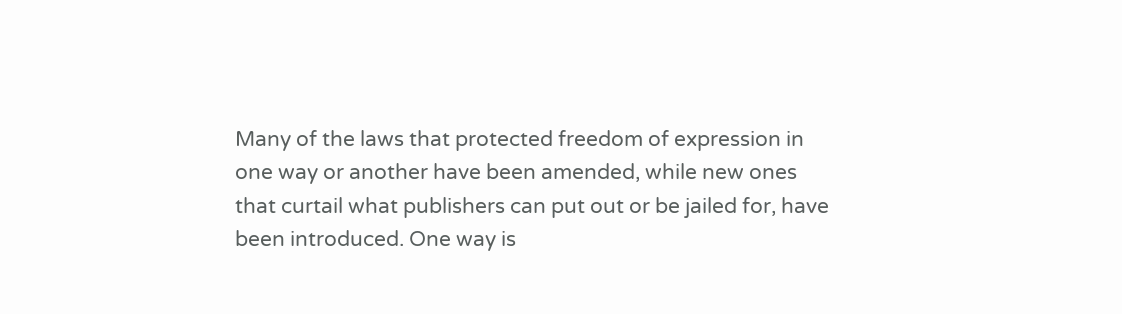Many of the laws that protected freedom of expression in one way or another have been amended, while new ones that curtail what publishers can put out or be jailed for, have been introduced. One way is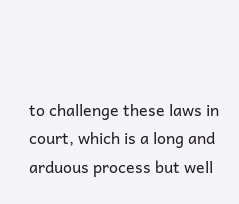to challenge these laws in court, which is a long and arduous process but well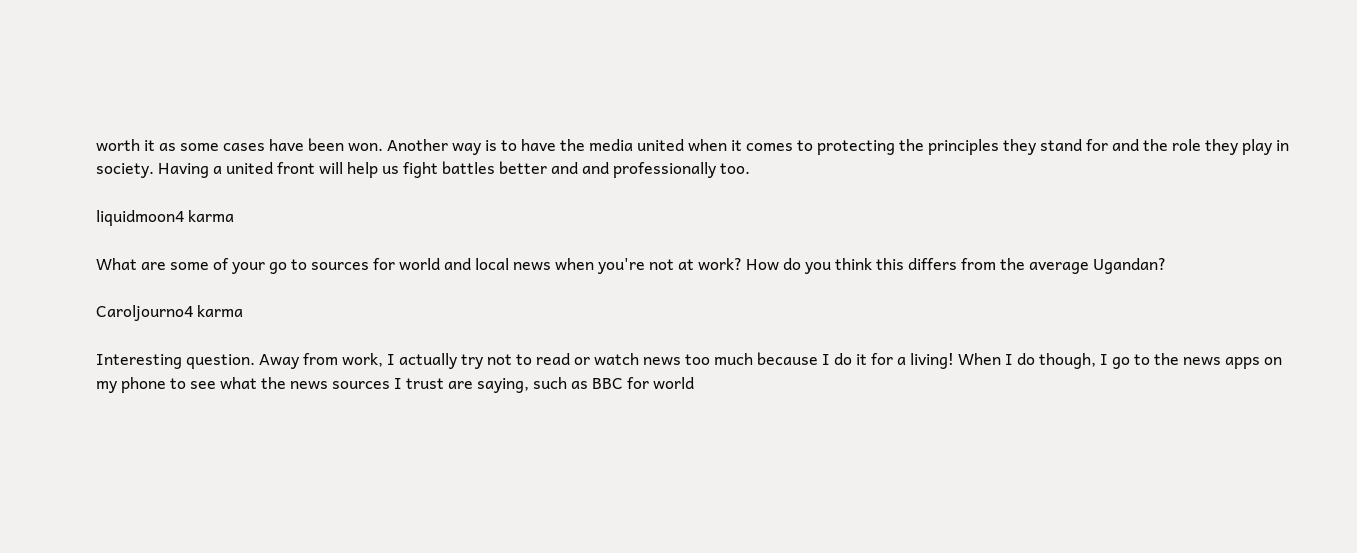worth it as some cases have been won. Another way is to have the media united when it comes to protecting the principles they stand for and the role they play in society. Having a united front will help us fight battles better and and professionally too.

liquidmoon4 karma

What are some of your go to sources for world and local news when you're not at work? How do you think this differs from the average Ugandan?

Caroljourno4 karma

Interesting question. Away from work, I actually try not to read or watch news too much because I do it for a living! When I do though, I go to the news apps on my phone to see what the news sources I trust are saying, such as BBC for world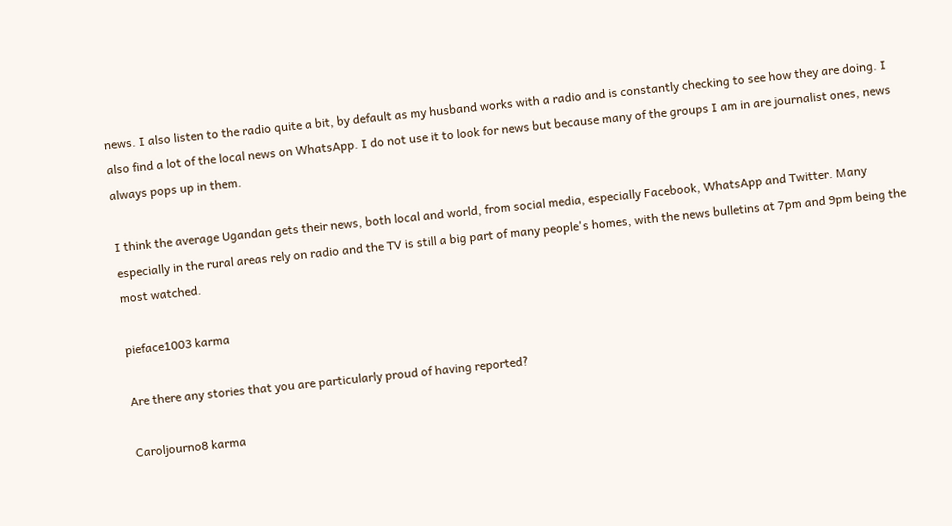news. I also listen to the radio quite a bit, by default as my husband works with a radio and is constantly checking to see how they are doing. I also find a lot of the local news on WhatsApp. I do not use it to look for news but because many of the groups I am in are journalist ones, news always pops up in them.

I think the average Ugandan gets their news, both local and world, from social media, especially Facebook, WhatsApp and Twitter. Many especially in the rural areas rely on radio and the TV is still a big part of many people's homes, with the news bulletins at 7pm and 9pm being the most watched.

pieface1003 karma

Are there any stories that you are particularly proud of having reported?

Caroljourno8 karma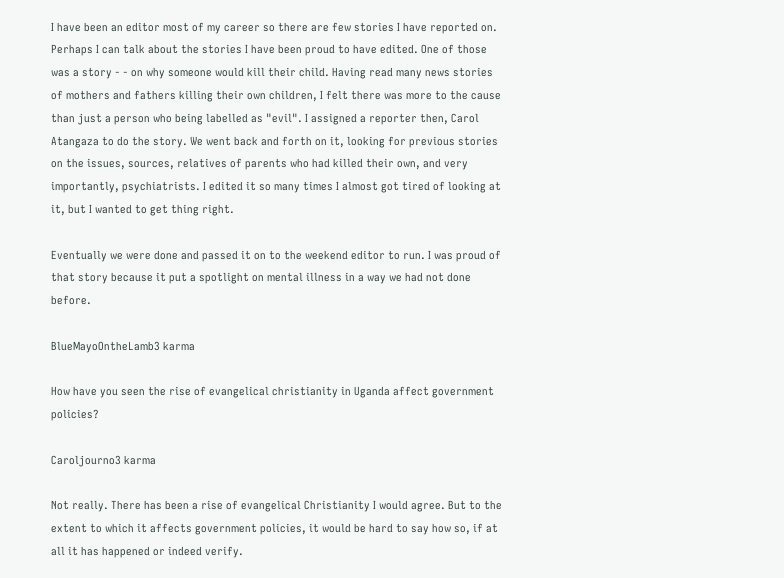I have been an editor most of my career so there are few stories I have reported on. Perhaps I can talk about the stories I have been proud to have edited. One of those was a story - - on why someone would kill their child. Having read many news stories of mothers and fathers killing their own children, I felt there was more to the cause than just a person who being labelled as "evil". I assigned a reporter then, Carol Atangaza to do the story. We went back and forth on it, looking for previous stories on the issues, sources, relatives of parents who had killed their own, and very importantly, psychiatrists. I edited it so many times I almost got tired of looking at it, but I wanted to get thing right.

Eventually we were done and passed it on to the weekend editor to run. I was proud of that story because it put a spotlight on mental illness in a way we had not done before.

BlueMayoOntheLamb3 karma

How have you seen the rise of evangelical christianity in Uganda affect government policies?

Caroljourno3 karma

Not really. There has been a rise of evangelical Christianity I would agree. But to the extent to which it affects government policies, it would be hard to say how so, if at all it has happened or indeed verify.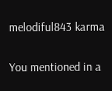melodiful843 karma

You mentioned in a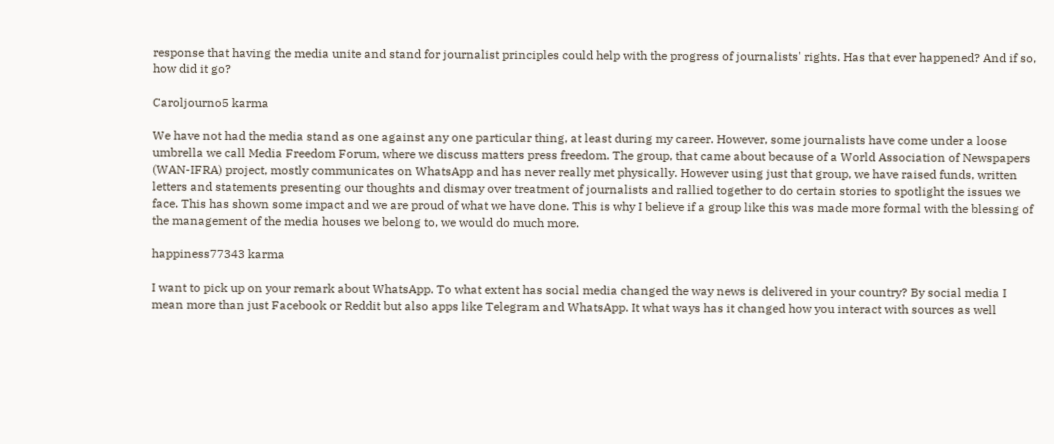response that having the media unite and stand for journalist principles could help with the progress of journalists' rights. Has that ever happened? And if so, how did it go?

Caroljourno5 karma

We have not had the media stand as one against any one particular thing, at least during my career. However, some journalists have come under a loose umbrella we call Media Freedom Forum, where we discuss matters press freedom. The group, that came about because of a World Association of Newspapers (WAN-IFRA) project, mostly communicates on WhatsApp and has never really met physically. However using just that group, we have raised funds, written letters and statements presenting our thoughts and dismay over treatment of journalists and rallied together to do certain stories to spotlight the issues we face. This has shown some impact and we are proud of what we have done. This is why I believe if a group like this was made more formal with the blessing of the management of the media houses we belong to, we would do much more.

happiness77343 karma

I want to pick up on your remark about WhatsApp. To what extent has social media changed the way news is delivered in your country? By social media I mean more than just Facebook or Reddit but also apps like Telegram and WhatsApp. It what ways has it changed how you interact with sources as well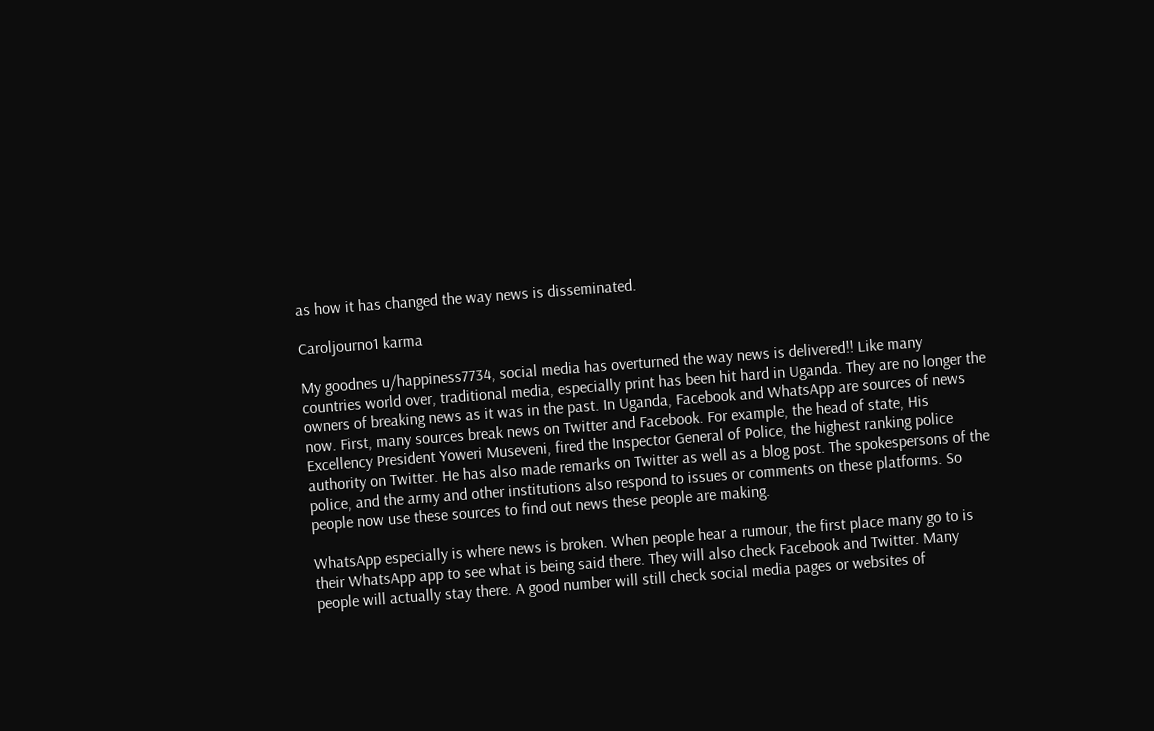as how it has changed the way news is disseminated.

Caroljourno1 karma

My goodnes u/happiness7734, social media has overturned the way news is delivered!! Like many countries world over, traditional media, especially print has been hit hard in Uganda. They are no longer the owners of breaking news as it was in the past. In Uganda, Facebook and WhatsApp are sources of news now. First, many sources break news on Twitter and Facebook. For example, the head of state, His Excellency President Yoweri Museveni, fired the Inspector General of Police, the highest ranking police authority on Twitter. He has also made remarks on Twitter as well as a blog post. The spokespersons of the police, and the army and other institutions also respond to issues or comments on these platforms. So people now use these sources to find out news these people are making.

WhatsApp especially is where news is broken. When people hear a rumour, the first place many go to is their WhatsApp app to see what is being said there. They will also check Facebook and Twitter. Many people will actually stay there. A good number will still check social media pages or websites of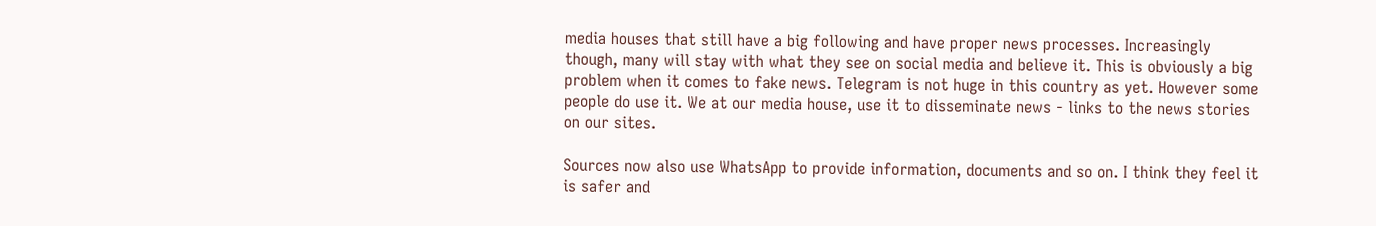media houses that still have a big following and have proper news processes. Increasingly though, many will stay with what they see on social media and believe it. This is obviously a big problem when it comes to fake news. Telegram is not huge in this country as yet. However some people do use it. We at our media house, use it to disseminate news - links to the news stories on our sites.

Sources now also use WhatsApp to provide information, documents and so on. I think they feel it is safer and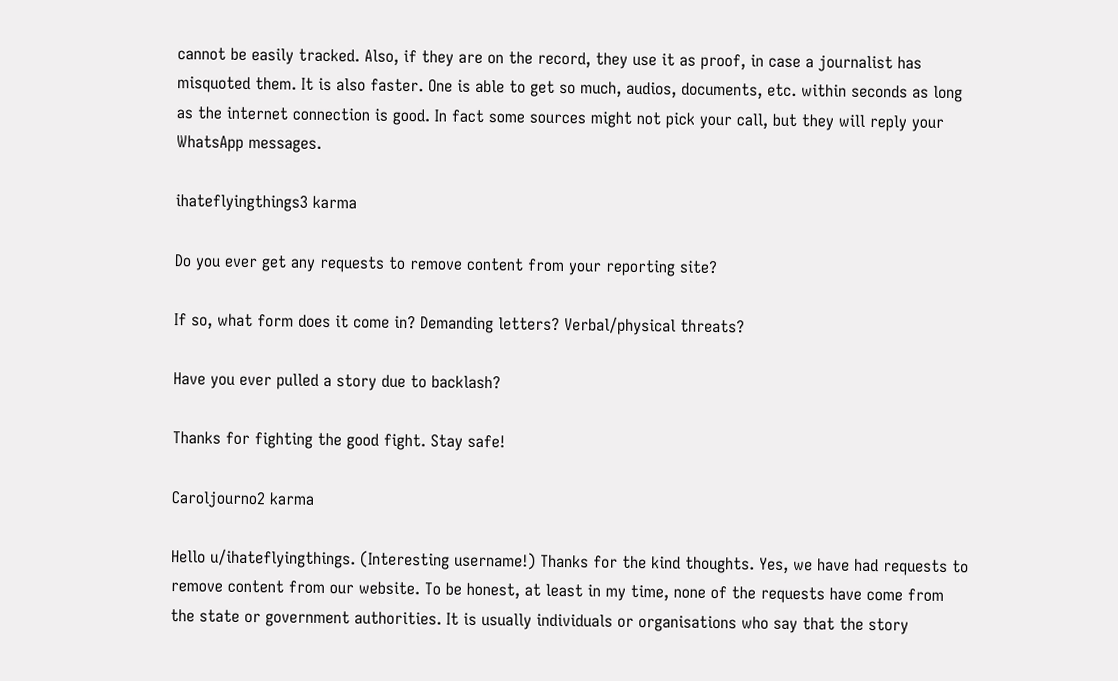cannot be easily tracked. Also, if they are on the record, they use it as proof, in case a journalist has misquoted them. It is also faster. One is able to get so much, audios, documents, etc. within seconds as long as the internet connection is good. In fact some sources might not pick your call, but they will reply your WhatsApp messages.

ihateflyingthings3 karma

Do you ever get any requests to remove content from your reporting site?

If so, what form does it come in? Demanding letters? Verbal/physical threats?

Have you ever pulled a story due to backlash?

Thanks for fighting the good fight. Stay safe!

Caroljourno2 karma

Hello u/ihateflyingthings. (Interesting username!) Thanks for the kind thoughts. Yes, we have had requests to remove content from our website. To be honest, at least in my time, none of the requests have come from the state or government authorities. It is usually individuals or organisations who say that the story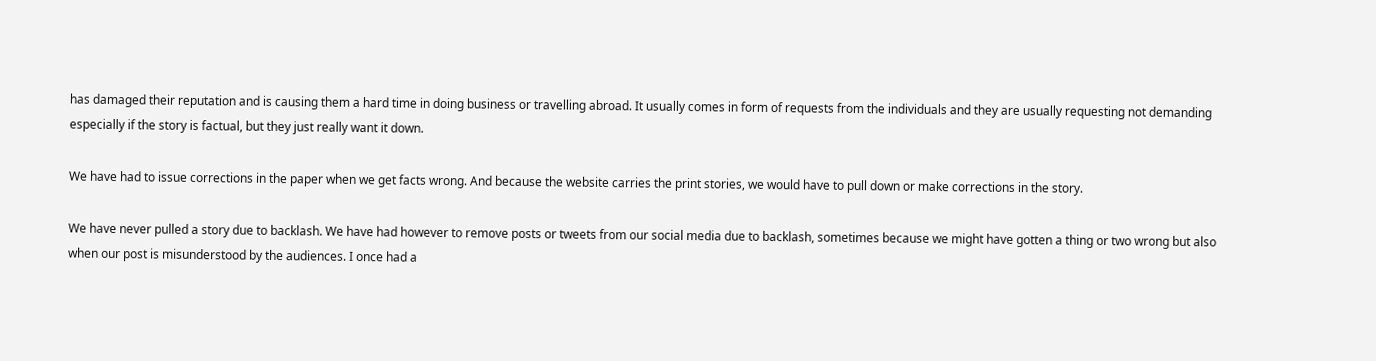has damaged their reputation and is causing them a hard time in doing business or travelling abroad. It usually comes in form of requests from the individuals and they are usually requesting not demanding especially if the story is factual, but they just really want it down.

We have had to issue corrections in the paper when we get facts wrong. And because the website carries the print stories, we would have to pull down or make corrections in the story.

We have never pulled a story due to backlash. We have had however to remove posts or tweets from our social media due to backlash, sometimes because we might have gotten a thing or two wrong but also when our post is misunderstood by the audiences. I once had a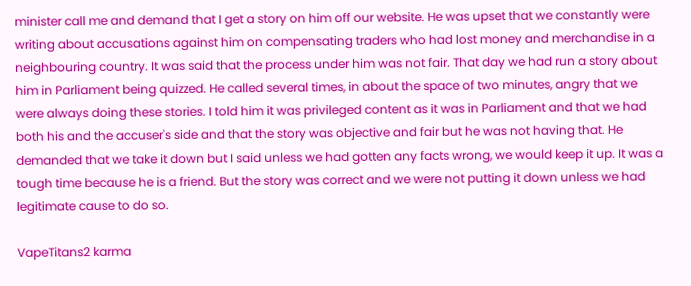minister call me and demand that I get a story on him off our website. He was upset that we constantly were writing about accusations against him on compensating traders who had lost money and merchandise in a neighbouring country. It was said that the process under him was not fair. That day we had run a story about him in Parliament being quizzed. He called several times, in about the space of two minutes, angry that we were always doing these stories. I told him it was privileged content as it was in Parliament and that we had both his and the accuser's side and that the story was objective and fair but he was not having that. He demanded that we take it down but I said unless we had gotten any facts wrong, we would keep it up. It was a tough time because he is a friend. But the story was correct and we were not putting it down unless we had legitimate cause to do so.

VapeTitans2 karma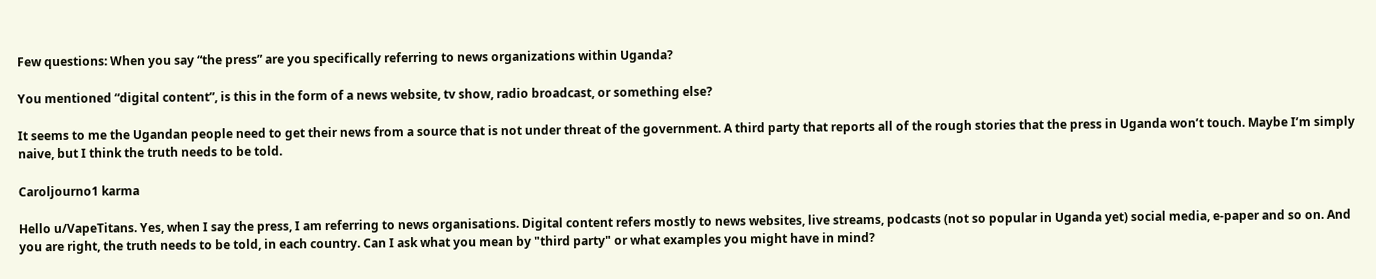Few questions: When you say “the press” are you specifically referring to news organizations within Uganda?

You mentioned “digital content”, is this in the form of a news website, tv show, radio broadcast, or something else?

It seems to me the Ugandan people need to get their news from a source that is not under threat of the government. A third party that reports all of the rough stories that the press in Uganda won’t touch. Maybe I’m simply naive, but I think the truth needs to be told.

Caroljourno1 karma

Hello u/VapeTitans. Yes, when I say the press, I am referring to news organisations. Digital content refers mostly to news websites, live streams, podcasts (not so popular in Uganda yet) social media, e-paper and so on. And you are right, the truth needs to be told, in each country. Can I ask what you mean by "third party" or what examples you might have in mind?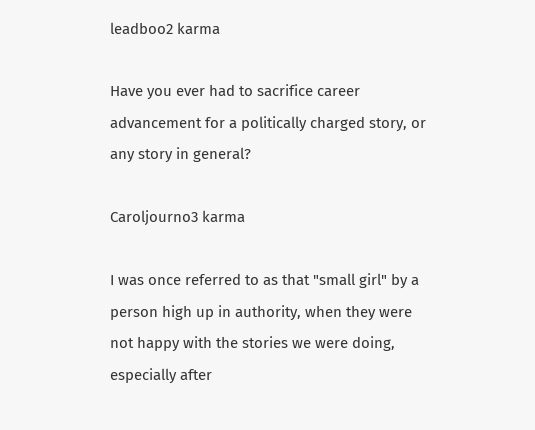leadboo2 karma

Have you ever had to sacrifice career advancement for a politically charged story, or any story in general?

Caroljourno3 karma

I was once referred to as that "small girl" by a person high up in authority, when they were not happy with the stories we were doing, especially after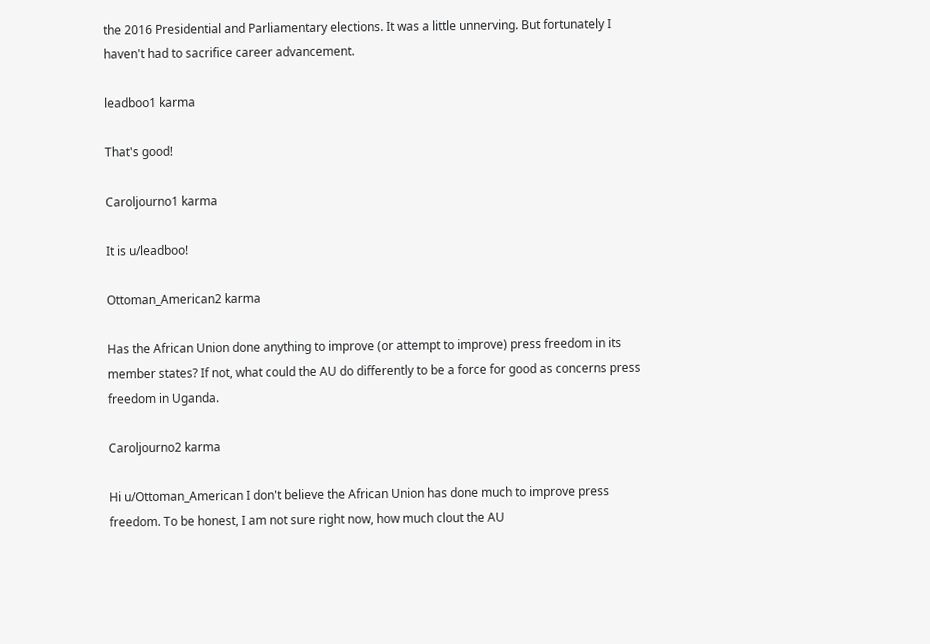the 2016 Presidential and Parliamentary elections. It was a little unnerving. But fortunately I haven't had to sacrifice career advancement.

leadboo1 karma

That's good!

Caroljourno1 karma

It is u/leadboo!

Ottoman_American2 karma

Has the African Union done anything to improve (or attempt to improve) press freedom in its member states? If not, what could the AU do differently to be a force for good as concerns press freedom in Uganda.

Caroljourno2 karma

Hi u/Ottoman_American I don't believe the African Union has done much to improve press freedom. To be honest, I am not sure right now, how much clout the AU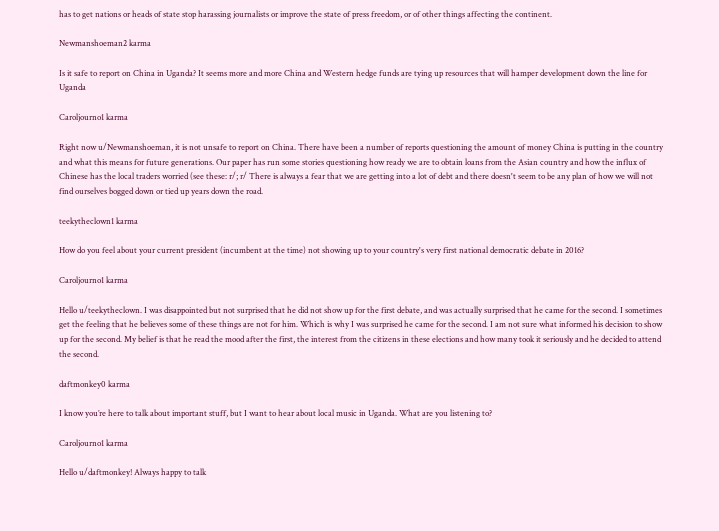has to get nations or heads of state stop harassing journalists or improve the state of press freedom, or of other things affecting the continent.

Newmanshoeman2 karma

Is it safe to report on China in Uganda? It seems more and more China and Western hedge funds are tying up resources that will hamper development down the line for Uganda

Caroljourno1 karma

Right now u/Newmanshoeman, it is not unsafe to report on China. There have been a number of reports questioning the amount of money China is putting in the country and what this means for future generations. Our paper has run some stories questioning how ready we are to obtain loans from the Asian country and how the influx of Chinese has the local traders worried (see these: r/; r/ There is always a fear that we are getting into a lot of debt and there doesn't seem to be any plan of how we will not find ourselves bogged down or tied up years down the road.

teekytheclown1 karma

How do you feel about your current president (incumbent at the time) not showing up to your country's very first national democratic debate in 2016?

Caroljourno1 karma

Hello u/teekytheclown. I was disappointed but not surprised that he did not show up for the first debate, and was actually surprised that he came for the second. I sometimes get the feeling that he believes some of these things are not for him. Which is why I was surprised he came for the second. I am not sure what informed his decision to show up for the second. My belief is that he read the mood after the first, the interest from the citizens in these elections and how many took it seriously and he decided to attend the second.

daftmonkey0 karma

I know you’re here to talk about important stuff, but I want to hear about local music in Uganda. What are you listening to?

Caroljourno1 karma

Hello u/daftmonkey! Always happy to talk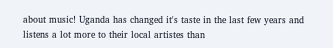about music! Uganda has changed it's taste in the last few years and listens a lot more to their local artistes than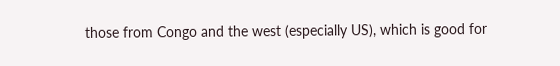those from Congo and the west (especially US), which is good for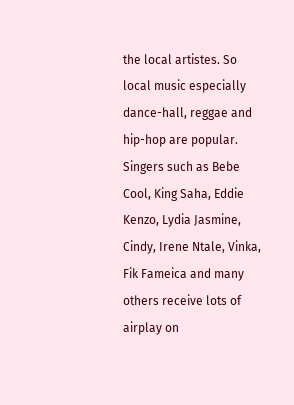the local artistes. So local music especially dance-hall, reggae and hip-hop are popular. Singers such as Bebe Cool, King Saha, Eddie Kenzo, Lydia Jasmine, Cindy, Irene Ntale, Vinka, Fik Fameica and many others receive lots of airplay on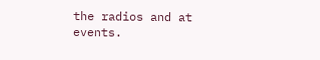the radios and at events.